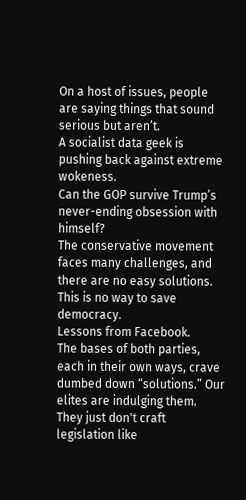On a host of issues, people are saying things that sound serious but aren’t.
A socialist data geek is pushing back against extreme wokeness.
Can the GOP survive Trump’s never-ending obsession with himself?
The conservative movement faces many challenges, and there are no easy solutions.
This is no way to save democracy.
Lessons from Facebook.
The bases of both parties, each in their own ways, crave dumbed down “solutions.” Our elites are indulging them.
They just don't craft legislation like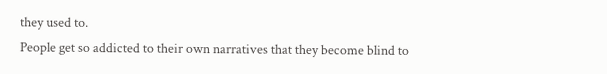they used to.
People get so addicted to their own narratives that they become blind to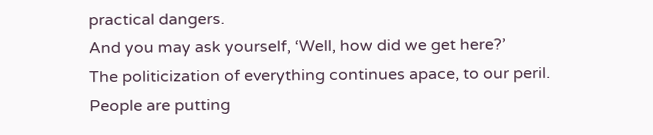practical dangers.
And you may ask yourself, ‘Well, how did we get here?’
The politicization of everything continues apace, to our peril.
People are putting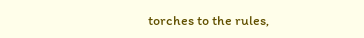torches to the rules,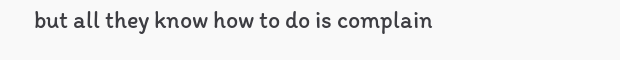but all they know how to do is complain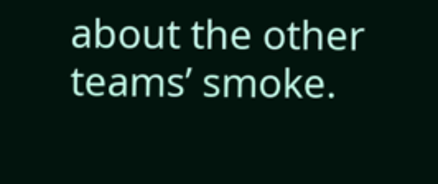about the other teams’ smoke.